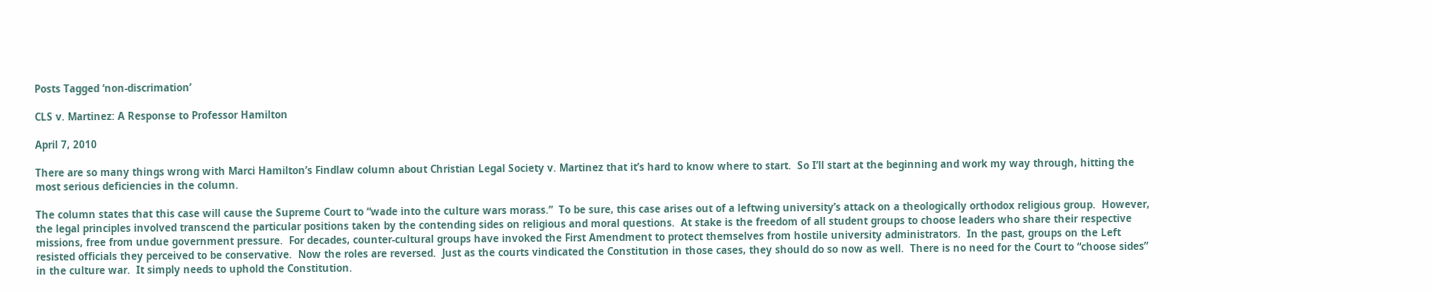Posts Tagged ‘non-discrimation’

CLS v. Martinez: A Response to Professor Hamilton

April 7, 2010

There are so many things wrong with Marci Hamilton’s Findlaw column about Christian Legal Society v. Martinez that it’s hard to know where to start.  So I’ll start at the beginning and work my way through, hitting the most serious deficiencies in the column.

The column states that this case will cause the Supreme Court to “wade into the culture wars morass.”  To be sure, this case arises out of a leftwing university’s attack on a theologically orthodox religious group.  However, the legal principles involved transcend the particular positions taken by the contending sides on religious and moral questions.  At stake is the freedom of all student groups to choose leaders who share their respective missions, free from undue government pressure.  For decades, counter-cultural groups have invoked the First Amendment to protect themselves from hostile university administrators.  In the past, groups on the Left resisted officials they perceived to be conservative.  Now the roles are reversed.  Just as the courts vindicated the Constitution in those cases, they should do so now as well.  There is no need for the Court to “choose sides” in the culture war.  It simply needs to uphold the Constitution.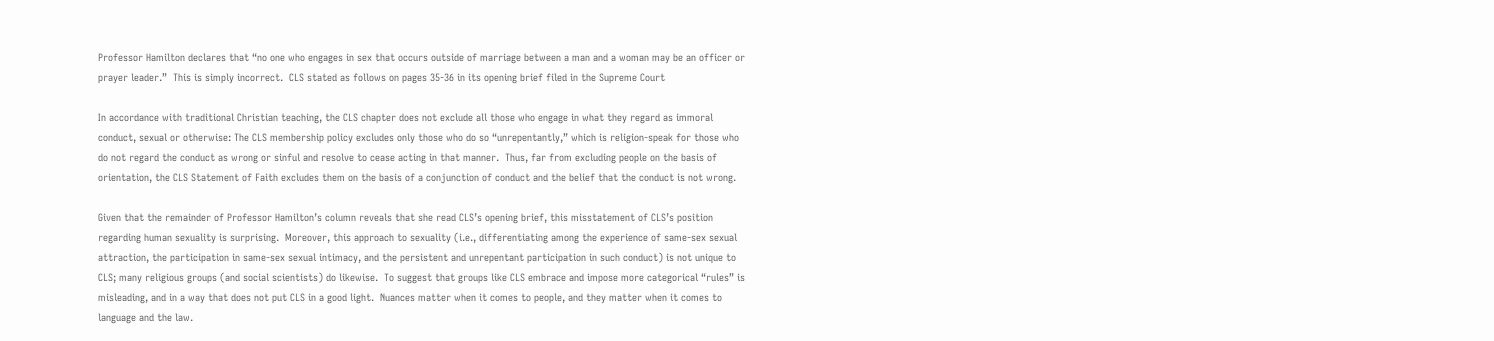Professor Hamilton declares that “no one who engages in sex that occurs outside of marriage between a man and a woman may be an officer or prayer leader.”  This is simply incorrect.  CLS stated as follows on pages 35-36 in its opening brief filed in the Supreme Court

In accordance with traditional Christian teaching, the CLS chapter does not exclude all those who engage in what they regard as immoral conduct, sexual or otherwise: The CLS membership policy excludes only those who do so “unrepentantly,” which is religion-speak for those who do not regard the conduct as wrong or sinful and resolve to cease acting in that manner.  Thus, far from excluding people on the basis of orientation, the CLS Statement of Faith excludes them on the basis of a conjunction of conduct and the belief that the conduct is not wrong.

Given that the remainder of Professor Hamilton’s column reveals that she read CLS’s opening brief, this misstatement of CLS’s position regarding human sexuality is surprising.  Moreover, this approach to sexuality (i.e., differentiating among the experience of same-sex sexual attraction, the participation in same-sex sexual intimacy, and the persistent and unrepentant participation in such conduct) is not unique to CLS; many religious groups (and social scientists) do likewise.  To suggest that groups like CLS embrace and impose more categorical “rules” is misleading, and in a way that does not put CLS in a good light.  Nuances matter when it comes to people, and they matter when it comes to language and the law.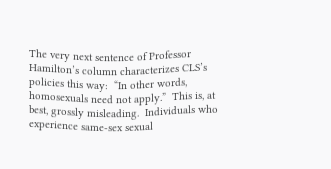The very next sentence of Professor Hamilton’s column characterizes CLS’s policies this way:  “In other words, homosexuals need not apply.”  This is, at best, grossly misleading.  Individuals who experience same-sex sexual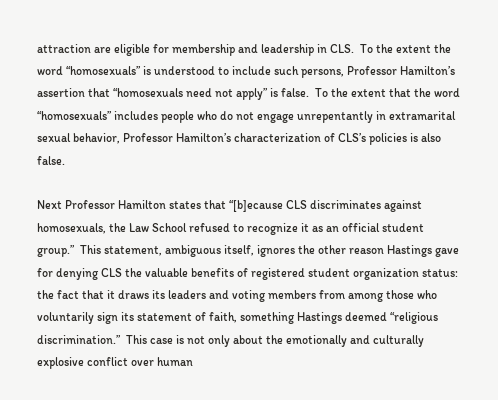attraction are eligible for membership and leadership in CLS.  To the extent the word “homosexuals” is understood to include such persons, Professor Hamilton’s assertion that “homosexuals need not apply” is false.  To the extent that the word “homosexuals” includes people who do not engage unrepentantly in extramarital sexual behavior, Professor Hamilton’s characterization of CLS’s policies is also false.

Next Professor Hamilton states that “[b]ecause CLS discriminates against homosexuals, the Law School refused to recognize it as an official student group.”  This statement, ambiguous itself, ignores the other reason Hastings gave for denying CLS the valuable benefits of registered student organization status:  the fact that it draws its leaders and voting members from among those who voluntarily sign its statement of faith, something Hastings deemed “religious discrimination.”  This case is not only about the emotionally and culturally explosive conflict over human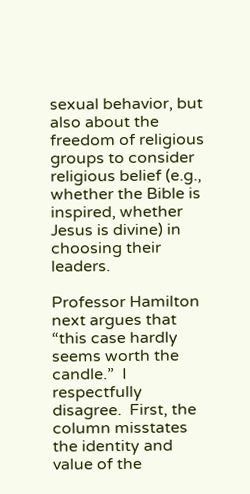sexual behavior, but also about the freedom of religious groups to consider religious belief (e.g., whether the Bible is inspired, whether Jesus is divine) in choosing their leaders.

Professor Hamilton next argues that “this case hardly seems worth the candle.”  I respectfully disagree.  First, the column misstates the identity and value of the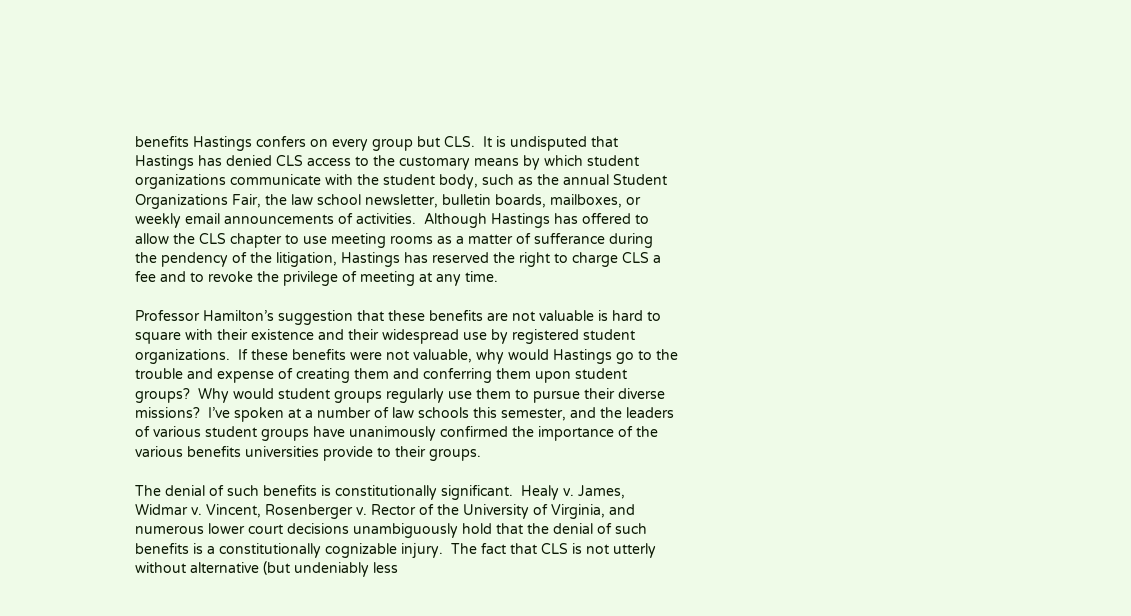benefits Hastings confers on every group but CLS.  It is undisputed that Hastings has denied CLS access to the customary means by which student organizations communicate with the student body, such as the annual Student Organizations Fair, the law school newsletter, bulletin boards, mailboxes, or weekly email announcements of activities.  Although Hastings has offered to allow the CLS chapter to use meeting rooms as a matter of sufferance during the pendency of the litigation, Hastings has reserved the right to charge CLS a fee and to revoke the privilege of meeting at any time.

Professor Hamilton’s suggestion that these benefits are not valuable is hard to square with their existence and their widespread use by registered student organizations.  If these benefits were not valuable, why would Hastings go to the trouble and expense of creating them and conferring them upon student groups?  Why would student groups regularly use them to pursue their diverse missions?  I’ve spoken at a number of law schools this semester, and the leaders of various student groups have unanimously confirmed the importance of the various benefits universities provide to their groups.

The denial of such benefits is constitutionally significant.  Healy v. James, Widmar v. Vincent, Rosenberger v. Rector of the University of Virginia, and numerous lower court decisions unambiguously hold that the denial of such benefits is a constitutionally cognizable injury.  The fact that CLS is not utterly without alternative (but undeniably less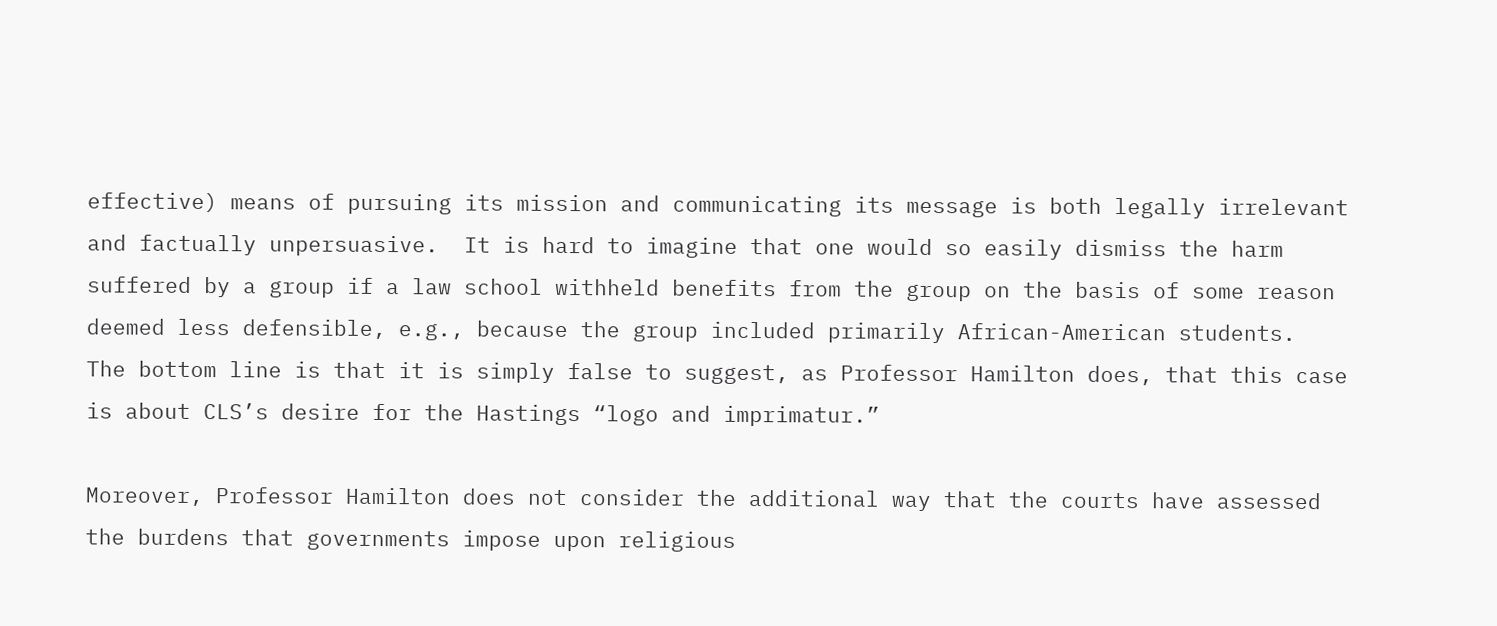effective) means of pursuing its mission and communicating its message is both legally irrelevant and factually unpersuasive.  It is hard to imagine that one would so easily dismiss the harm suffered by a group if a law school withheld benefits from the group on the basis of some reason deemed less defensible, e.g., because the group included primarily African-American students.  The bottom line is that it is simply false to suggest, as Professor Hamilton does, that this case is about CLS’s desire for the Hastings “logo and imprimatur.”

Moreover, Professor Hamilton does not consider the additional way that the courts have assessed the burdens that governments impose upon religious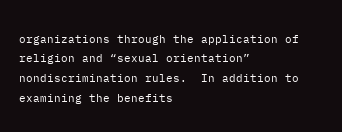organizations through the application of religion and “sexual orientation” nondiscrimination rules.  In addition to examining the benefits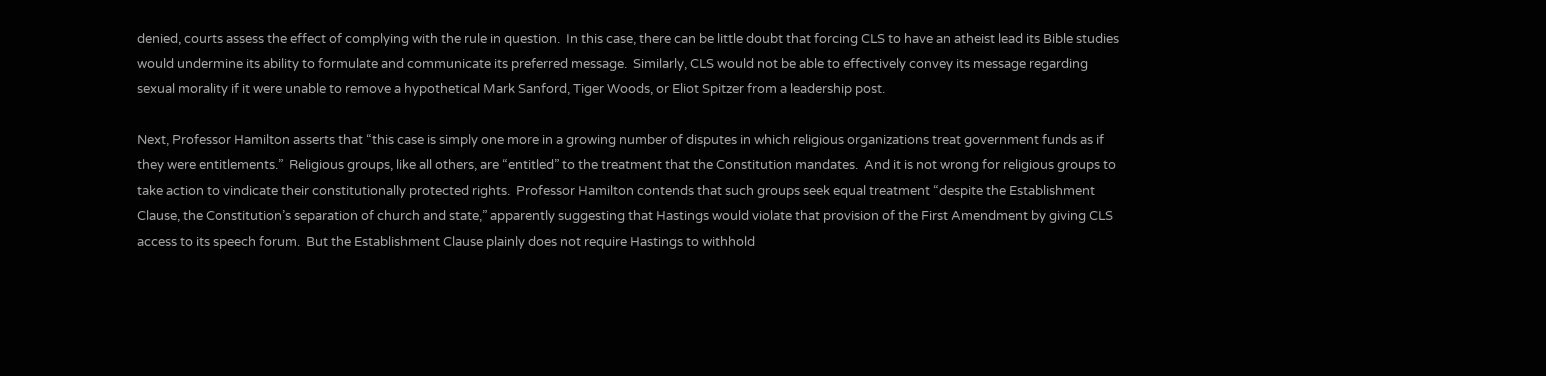denied, courts assess the effect of complying with the rule in question.  In this case, there can be little doubt that forcing CLS to have an atheist lead its Bible studies would undermine its ability to formulate and communicate its preferred message.  Similarly, CLS would not be able to effectively convey its message regarding sexual morality if it were unable to remove a hypothetical Mark Sanford, Tiger Woods, or Eliot Spitzer from a leadership post.

Next, Professor Hamilton asserts that “this case is simply one more in a growing number of disputes in which religious organizations treat government funds as if they were entitlements.”  Religious groups, like all others, are “entitled” to the treatment that the Constitution mandates.  And it is not wrong for religious groups to take action to vindicate their constitutionally protected rights.  Professor Hamilton contends that such groups seek equal treatment “despite the Establishment Clause, the Constitution’s separation of church and state,” apparently suggesting that Hastings would violate that provision of the First Amendment by giving CLS access to its speech forum.  But the Establishment Clause plainly does not require Hastings to withhold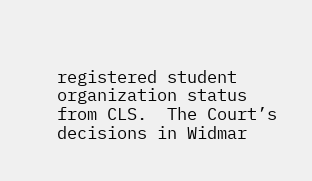registered student organization status from CLS.  The Court’s decisions in Widmar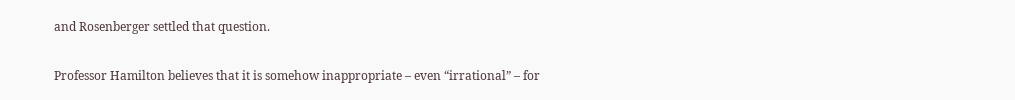and Rosenberger settled that question.

Professor Hamilton believes that it is somehow inappropriate – even “irrational” – for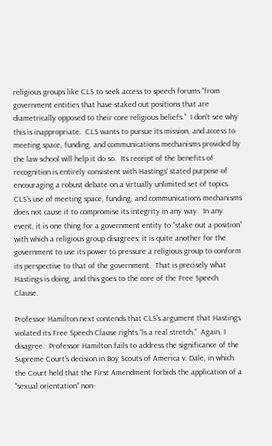religious groups like CLS to seek access to speech forums “from government entities that have staked out positions that are diametrically opposed to their core religious beliefs.”  I don’t see why this is inappropriate.  CLS wants to pursue its mission, and access to meeting space, funding, and communications mechanisms provided by the law school will help it do so.  Its receipt of the benefits of recognition is entirely consistent with Hastings’ stated purpose of encouraging a robust debate on a virtually unlimited set of topics.  CLS’s use of meeting space, funding, and communications mechanisms does not cause it to compromise its integrity in any way.  In any event, it is one thing for a government entity to “stake out a position” with which a religious group disagrees; it is quite another for the government to use its power to pressure a religious group to conform its perspective to that of the government.  That is precisely what Hastings is doing, and this goes to the core of the Free Speech Clause.

Professor Hamilton next contends that CLS’s argument that Hastings violated its Free Speech Clause rights “is a real stretch.”  Again, I disagree.  Professor Hamilton fails to address the significance of the Supreme Court’s decision in Boy Scouts of America v. Dale, in which the Court held that the First Amendment forbids the application of a “sexual orientation” non-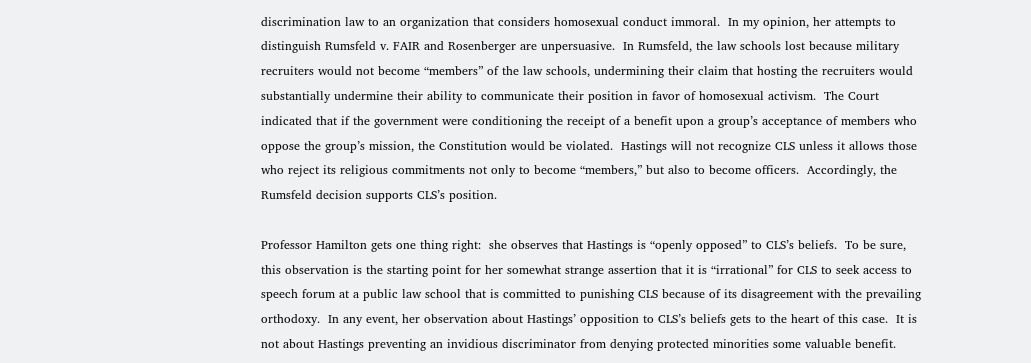discrimination law to an organization that considers homosexual conduct immoral.  In my opinion, her attempts to distinguish Rumsfeld v. FAIR and Rosenberger are unpersuasive.  In Rumsfeld, the law schools lost because military recruiters would not become “members” of the law schools, undermining their claim that hosting the recruiters would substantially undermine their ability to communicate their position in favor of homosexual activism.  The Court indicated that if the government were conditioning the receipt of a benefit upon a group’s acceptance of members who oppose the group’s mission, the Constitution would be violated.  Hastings will not recognize CLS unless it allows those who reject its religious commitments not only to become “members,” but also to become officers.  Accordingly, the Rumsfeld decision supports CLS’s position.

Professor Hamilton gets one thing right:  she observes that Hastings is “openly opposed” to CLS’s beliefs.  To be sure, this observation is the starting point for her somewhat strange assertion that it is “irrational” for CLS to seek access to speech forum at a public law school that is committed to punishing CLS because of its disagreement with the prevailing orthodoxy.  In any event, her observation about Hastings’ opposition to CLS’s beliefs gets to the heart of this case.  It is not about Hastings preventing an invidious discriminator from denying protected minorities some valuable benefit.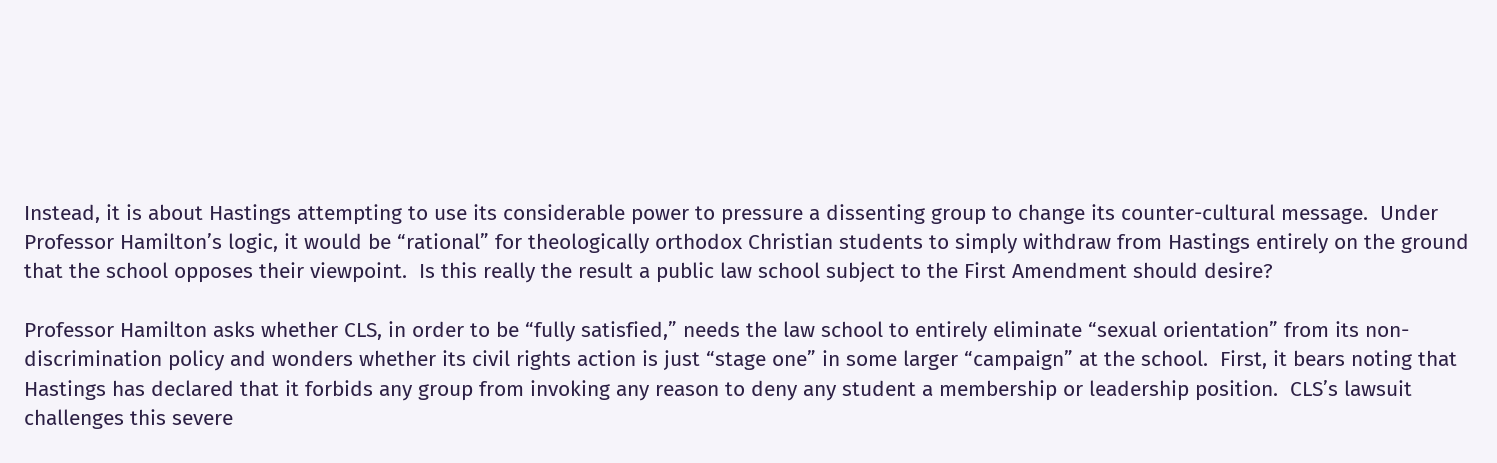Instead, it is about Hastings attempting to use its considerable power to pressure a dissenting group to change its counter-cultural message.  Under Professor Hamilton’s logic, it would be “rational” for theologically orthodox Christian students to simply withdraw from Hastings entirely on the ground that the school opposes their viewpoint.  Is this really the result a public law school subject to the First Amendment should desire?

Professor Hamilton asks whether CLS, in order to be “fully satisfied,” needs the law school to entirely eliminate “sexual orientation” from its non-discrimination policy and wonders whether its civil rights action is just “stage one” in some larger “campaign” at the school.  First, it bears noting that Hastings has declared that it forbids any group from invoking any reason to deny any student a membership or leadership position.  CLS’s lawsuit challenges this severe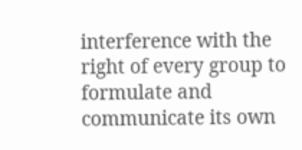interference with the right of every group to formulate and communicate its own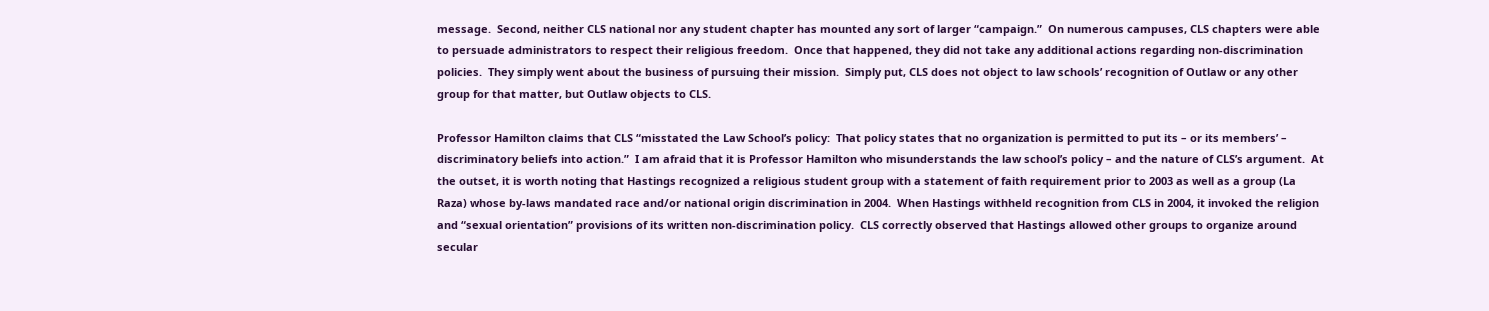message.  Second, neither CLS national nor any student chapter has mounted any sort of larger “campaign.”  On numerous campuses, CLS chapters were able to persuade administrators to respect their religious freedom.  Once that happened, they did not take any additional actions regarding non-discrimination policies.  They simply went about the business of pursuing their mission.  Simply put, CLS does not object to law schools’ recognition of Outlaw or any other group for that matter, but Outlaw objects to CLS.

Professor Hamilton claims that CLS “misstated the Law School’s policy:  That policy states that no organization is permitted to put its – or its members’ – discriminatory beliefs into action.”  I am afraid that it is Professor Hamilton who misunderstands the law school’s policy – and the nature of CLS’s argument.  At the outset, it is worth noting that Hastings recognized a religious student group with a statement of faith requirement prior to 2003 as well as a group (La Raza) whose by-laws mandated race and/or national origin discrimination in 2004.  When Hastings withheld recognition from CLS in 2004, it invoked the religion and “sexual orientation” provisions of its written non-discrimination policy.  CLS correctly observed that Hastings allowed other groups to organize around secular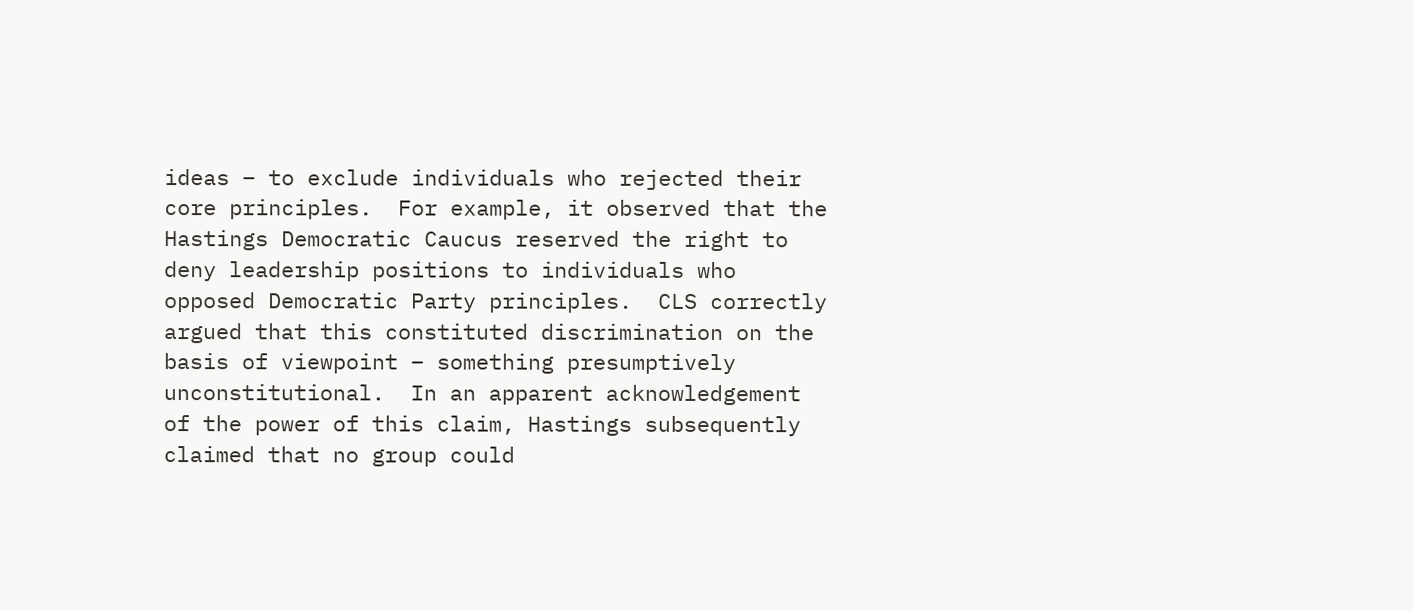ideas – to exclude individuals who rejected their core principles.  For example, it observed that the Hastings Democratic Caucus reserved the right to deny leadership positions to individuals who opposed Democratic Party principles.  CLS correctly argued that this constituted discrimination on the basis of viewpoint – something presumptively unconstitutional.  In an apparent acknowledgement of the power of this claim, Hastings subsequently claimed that no group could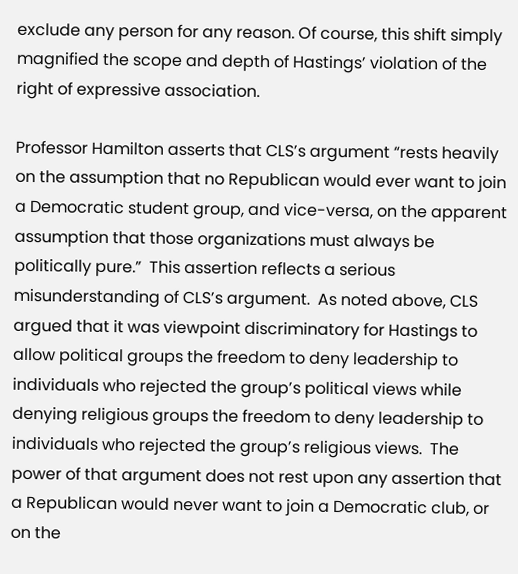exclude any person for any reason. Of course, this shift simply magnified the scope and depth of Hastings’ violation of the right of expressive association.

Professor Hamilton asserts that CLS’s argument “rests heavily on the assumption that no Republican would ever want to join a Democratic student group, and vice-versa, on the apparent assumption that those organizations must always be politically pure.”  This assertion reflects a serious misunderstanding of CLS’s argument.  As noted above, CLS argued that it was viewpoint discriminatory for Hastings to allow political groups the freedom to deny leadership to individuals who rejected the group’s political views while denying religious groups the freedom to deny leadership to individuals who rejected the group’s religious views.  The power of that argument does not rest upon any assertion that a Republican would never want to join a Democratic club, or on the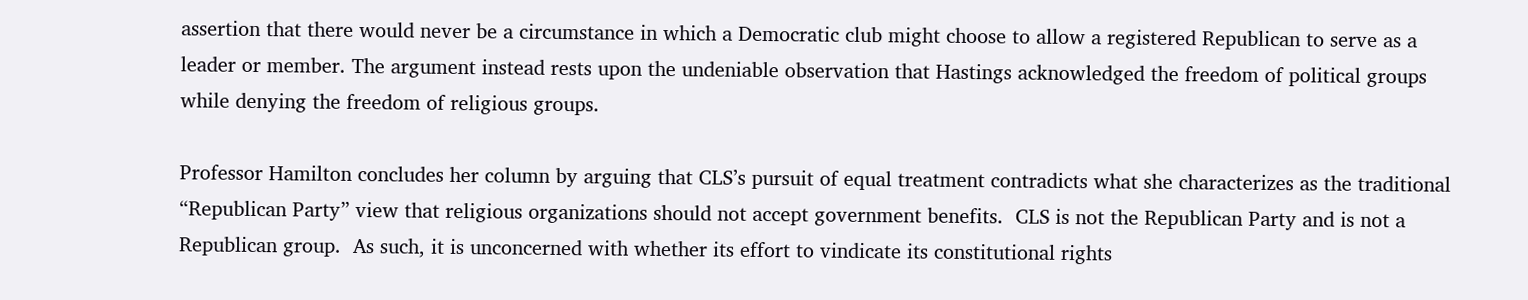assertion that there would never be a circumstance in which a Democratic club might choose to allow a registered Republican to serve as a leader or member. The argument instead rests upon the undeniable observation that Hastings acknowledged the freedom of political groups while denying the freedom of religious groups.

Professor Hamilton concludes her column by arguing that CLS’s pursuit of equal treatment contradicts what she characterizes as the traditional “Republican Party” view that religious organizations should not accept government benefits.  CLS is not the Republican Party and is not a Republican group.  As such, it is unconcerned with whether its effort to vindicate its constitutional rights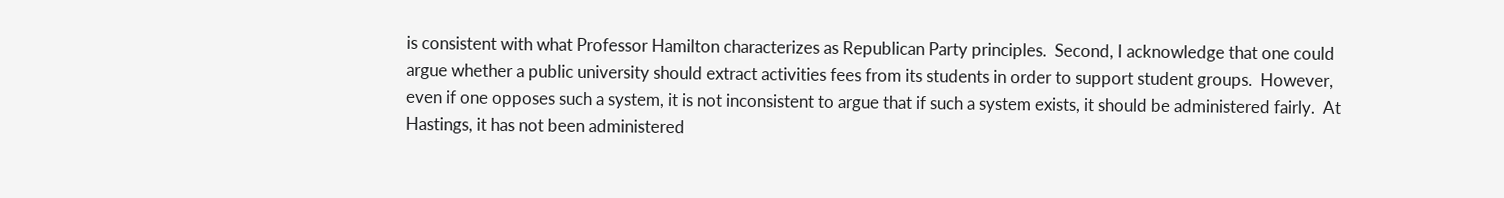is consistent with what Professor Hamilton characterizes as Republican Party principles.  Second, I acknowledge that one could argue whether a public university should extract activities fees from its students in order to support student groups.  However, even if one opposes such a system, it is not inconsistent to argue that if such a system exists, it should be administered fairly.  At Hastings, it has not been administered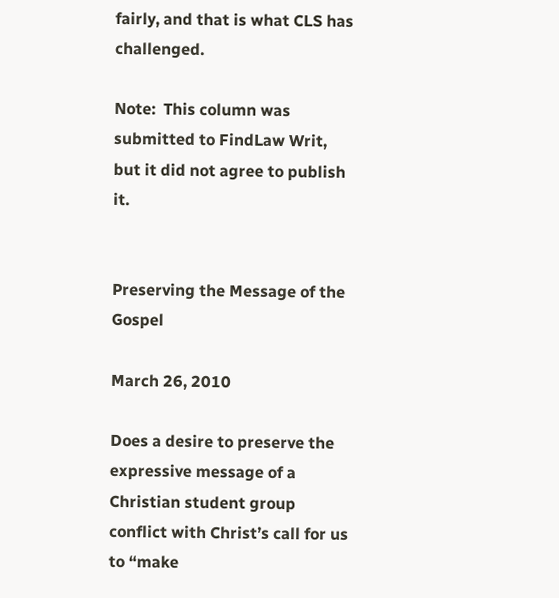fairly, and that is what CLS has challenged.

Note:  This column was submitted to FindLaw Writ, but it did not agree to publish it.


Preserving the Message of the Gospel

March 26, 2010

Does a desire to preserve the expressive message of a Christian student group conflict with Christ’s call for us to “make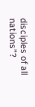disciples of all nations”?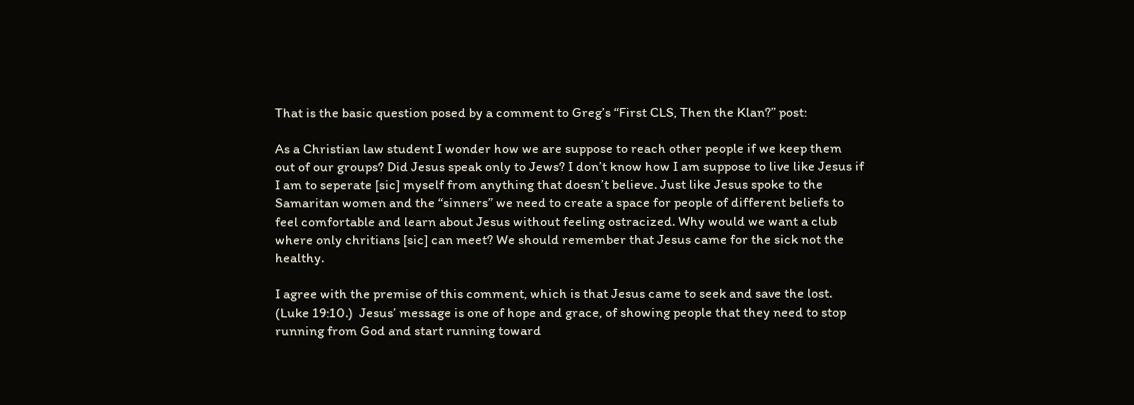That is the basic question posed by a comment to Greg’s “First CLS, Then the Klan?” post:

As a Christian law student I wonder how we are suppose to reach other people if we keep them out of our groups? Did Jesus speak only to Jews? I don’t know how I am suppose to live like Jesus if I am to seperate [sic] myself from anything that doesn’t believe. Just like Jesus spoke to the Samaritan women and the “sinners” we need to create a space for people of different beliefs to feel comfortable and learn about Jesus without feeling ostracized. Why would we want a club where only chritians [sic] can meet? We should remember that Jesus came for the sick not the healthy.

I agree with the premise of this comment, which is that Jesus came to seek and save the lost.  (Luke 19:10.)  Jesus’ message is one of hope and grace, of showing people that they need to stop running from God and start running toward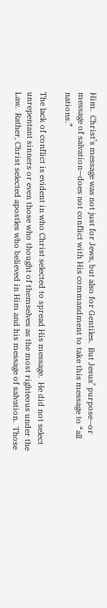Him.  Christ’s message was not just for Jews, but also for Gentiles.  But Jesus’ purpose—or message of salvation—does not conflict with His commandment to take this message to “all nations.”

The lack of conflict is evident in who Christ selected to spread His message.  He did not select unrepentant sinners or even those who thought of themselves as the most righteous under the Law.  Rather, Christ selected apostles who believed in Him and his message of salvation.  Those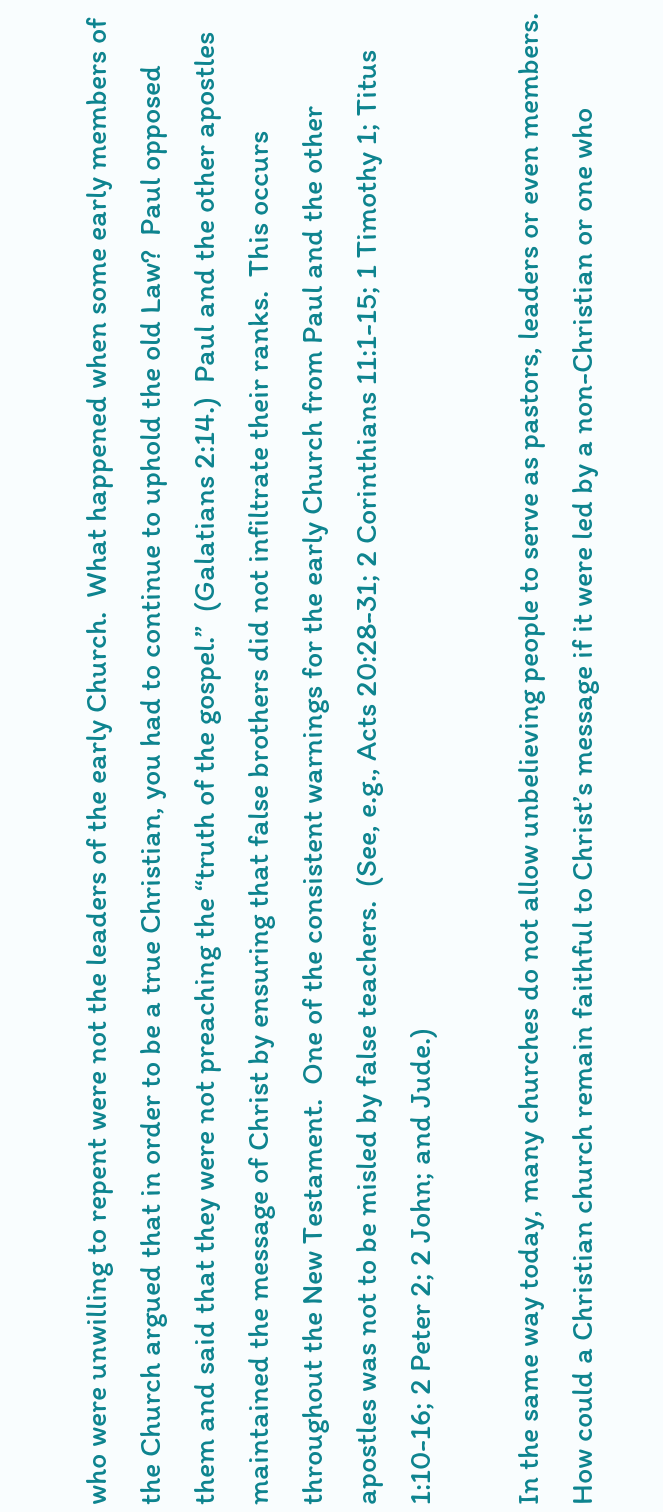who were unwilling to repent were not the leaders of the early Church.  What happened when some early members of the Church argued that in order to be a true Christian, you had to continue to uphold the old Law?  Paul opposed them and said that they were not preaching the “truth of the gospel.”  (Galatians 2:14.)  Paul and the other apostles maintained the message of Christ by ensuring that false brothers did not infiltrate their ranks.  This occurs throughout the New Testament.  One of the consistent warnings for the early Church from Paul and the other apostles was not to be misled by false teachers.  (See, e.g., Acts 20:28-31; 2 Corinthians 11:1-15; 1 Timothy 1; Titus 1:10-16; 2 Peter 2; 2 John; and Jude.)

In the same way today, many churches do not allow unbelieving people to serve as pastors, leaders or even members.  How could a Christian church remain faithful to Christ’s message if it were led by a non-Christian or one who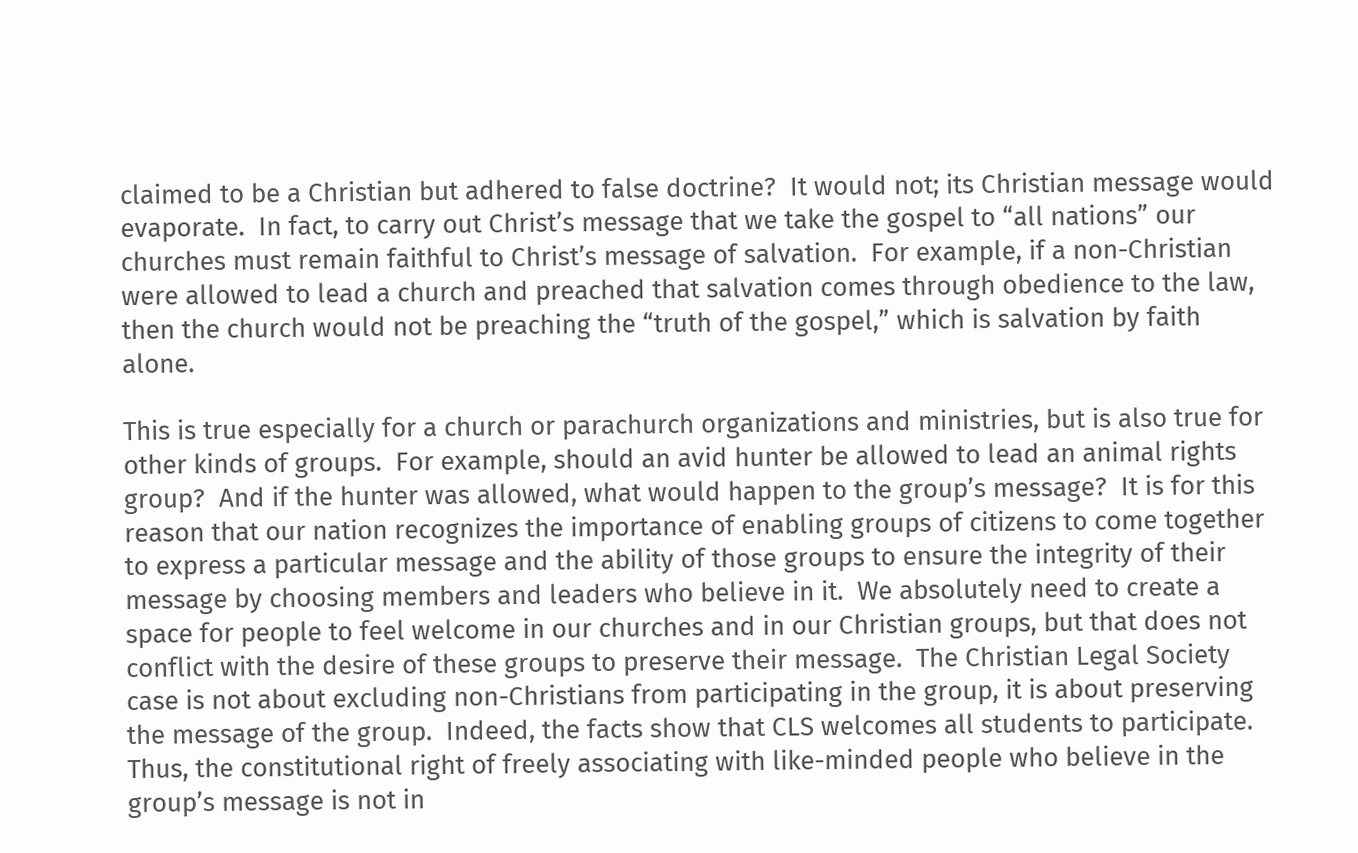claimed to be a Christian but adhered to false doctrine?  It would not; its Christian message would evaporate.  In fact, to carry out Christ’s message that we take the gospel to “all nations” our churches must remain faithful to Christ’s message of salvation.  For example, if a non-Christian were allowed to lead a church and preached that salvation comes through obedience to the law, then the church would not be preaching the “truth of the gospel,” which is salvation by faith alone.

This is true especially for a church or parachurch organizations and ministries, but is also true for other kinds of groups.  For example, should an avid hunter be allowed to lead an animal rights group?  And if the hunter was allowed, what would happen to the group’s message?  It is for this reason that our nation recognizes the importance of enabling groups of citizens to come together to express a particular message and the ability of those groups to ensure the integrity of their message by choosing members and leaders who believe in it.  We absolutely need to create a space for people to feel welcome in our churches and in our Christian groups, but that does not conflict with the desire of these groups to preserve their message.  The Christian Legal Society case is not about excluding non-Christians from participating in the group, it is about preserving the message of the group.  Indeed, the facts show that CLS welcomes all students to participate.  Thus, the constitutional right of freely associating with like-minded people who believe in the group’s message is not in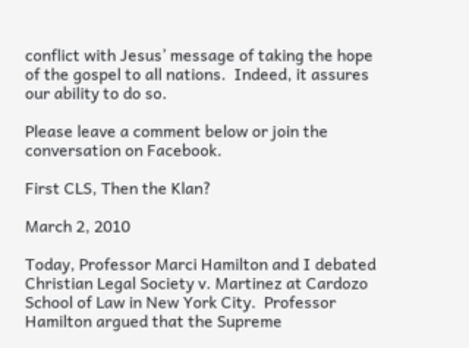conflict with Jesus’ message of taking the hope of the gospel to all nations.  Indeed, it assures our ability to do so.

Please leave a comment below or join the conversation on Facebook.

First CLS, Then the Klan?

March 2, 2010

Today, Professor Marci Hamilton and I debated Christian Legal Society v. Martinez at Cardozo School of Law in New York City.  Professor Hamilton argued that the Supreme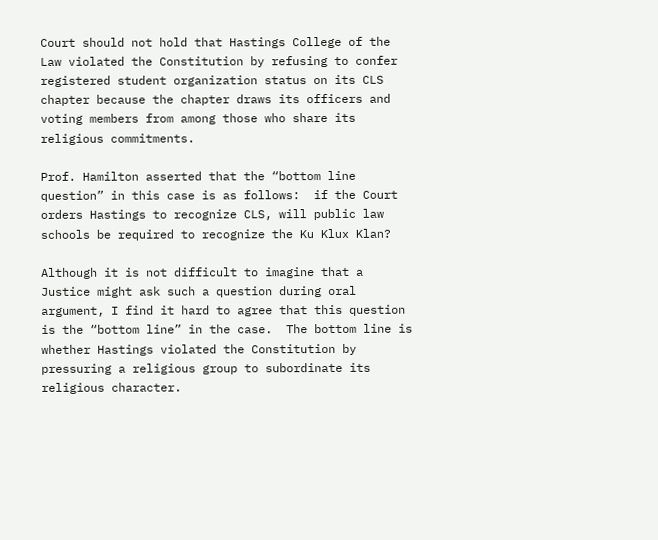Court should not hold that Hastings College of the Law violated the Constitution by refusing to confer registered student organization status on its CLS chapter because the chapter draws its officers and voting members from among those who share its religious commitments.

Prof. Hamilton asserted that the “bottom line question” in this case is as follows:  if the Court orders Hastings to recognize CLS, will public law schools be required to recognize the Ku Klux Klan?

Although it is not difficult to imagine that a Justice might ask such a question during oral argument, I find it hard to agree that this question is the “bottom line” in the case.  The bottom line is whether Hastings violated the Constitution by pressuring a religious group to subordinate its religious character.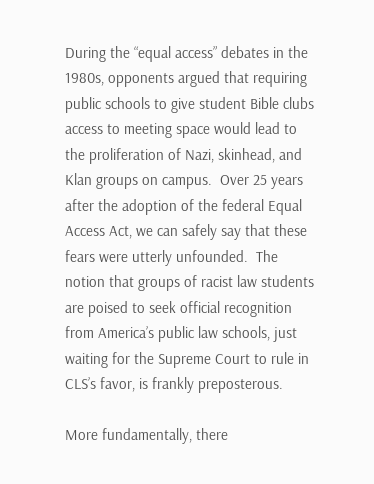During the “equal access” debates in the 1980s, opponents argued that requiring public schools to give student Bible clubs access to meeting space would lead to the proliferation of Nazi, skinhead, and Klan groups on campus.  Over 25 years after the adoption of the federal Equal Access Act, we can safely say that these fears were utterly unfounded.  The notion that groups of racist law students are poised to seek official recognition from America’s public law schools, just waiting for the Supreme Court to rule in CLS’s favor, is frankly preposterous.

More fundamentally, there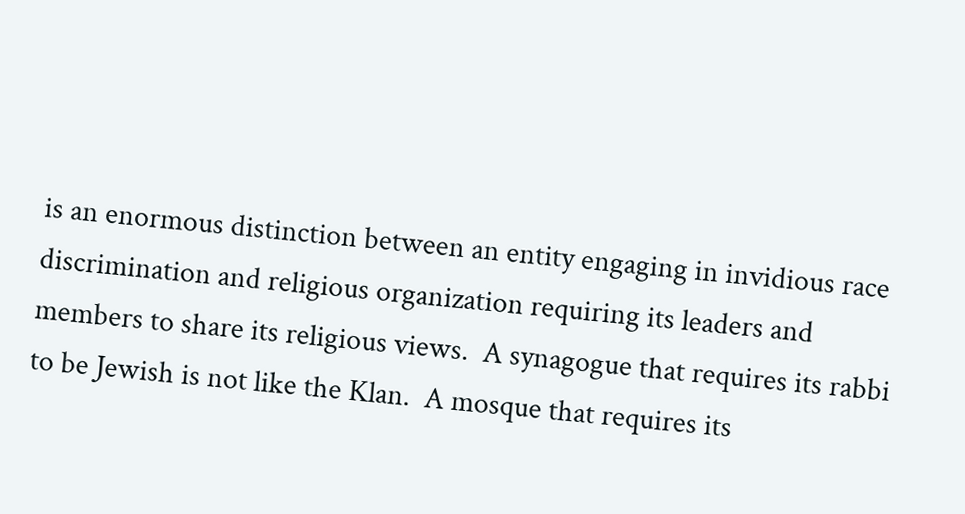is an enormous distinction between an entity engaging in invidious race discrimination and religious organization requiring its leaders and members to share its religious views.  A synagogue that requires its rabbi to be Jewish is not like the Klan.  A mosque that requires its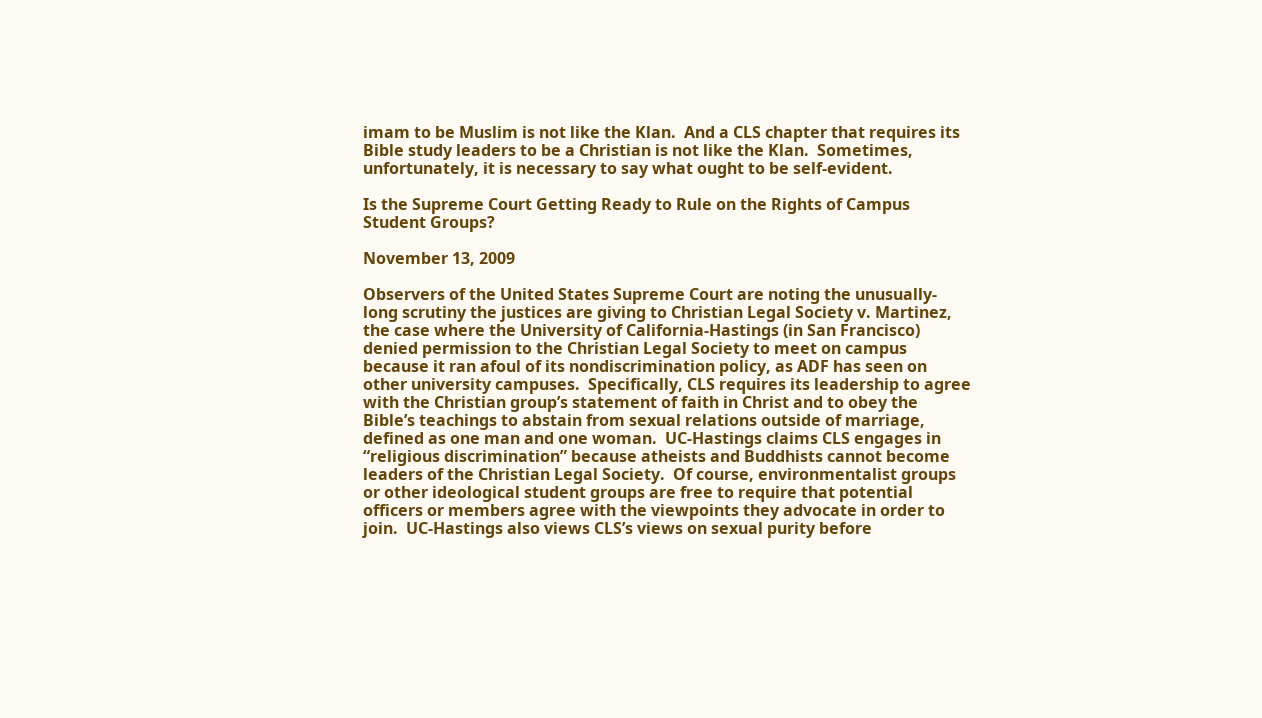imam to be Muslim is not like the Klan.  And a CLS chapter that requires its Bible study leaders to be a Christian is not like the Klan.  Sometimes, unfortunately, it is necessary to say what ought to be self-evident.

Is the Supreme Court Getting Ready to Rule on the Rights of Campus Student Groups?

November 13, 2009

Observers of the United States Supreme Court are noting the unusually-long scrutiny the justices are giving to Christian Legal Society v. Martinez, the case where the University of California-Hastings (in San Francisco) denied permission to the Christian Legal Society to meet on campus because it ran afoul of its nondiscrimination policy, as ADF has seen on other university campuses.  Specifically, CLS requires its leadership to agree with the Christian group’s statement of faith in Christ and to obey the Bible’s teachings to abstain from sexual relations outside of marriage, defined as one man and one woman.  UC-Hastings claims CLS engages in “religious discrimination” because atheists and Buddhists cannot become leaders of the Christian Legal Society.  Of course, environmentalist groups or other ideological student groups are free to require that potential officers or members agree with the viewpoints they advocate in order to join.  UC-Hastings also views CLS’s views on sexual purity before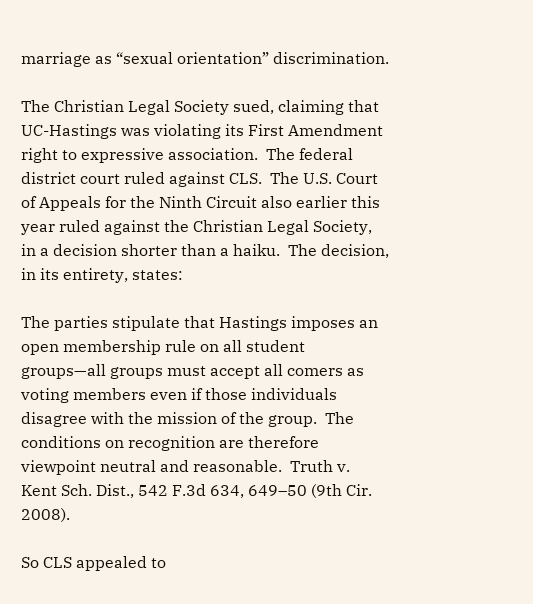marriage as “sexual orientation” discrimination.

The Christian Legal Society sued, claiming that UC-Hastings was violating its First Amendment right to expressive association.  The federal district court ruled against CLS.  The U.S. Court of Appeals for the Ninth Circuit also earlier this year ruled against the Christian Legal Society, in a decision shorter than a haiku.  The decision, in its entirety, states:

The parties stipulate that Hastings imposes an open membership rule on all student groups—all groups must accept all comers as voting members even if those individuals disagree with the mission of the group.  The conditions on recognition are therefore viewpoint neutral and reasonable.  Truth v. Kent Sch. Dist., 542 F.3d 634, 649–50 (9th Cir. 2008).

So CLS appealed to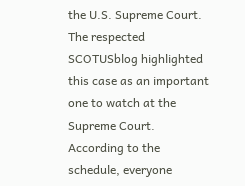the U.S. Supreme Court.  The respected SCOTUSblog highlighted this case as an important one to watch at the Supreme Court.  According to the schedule, everyone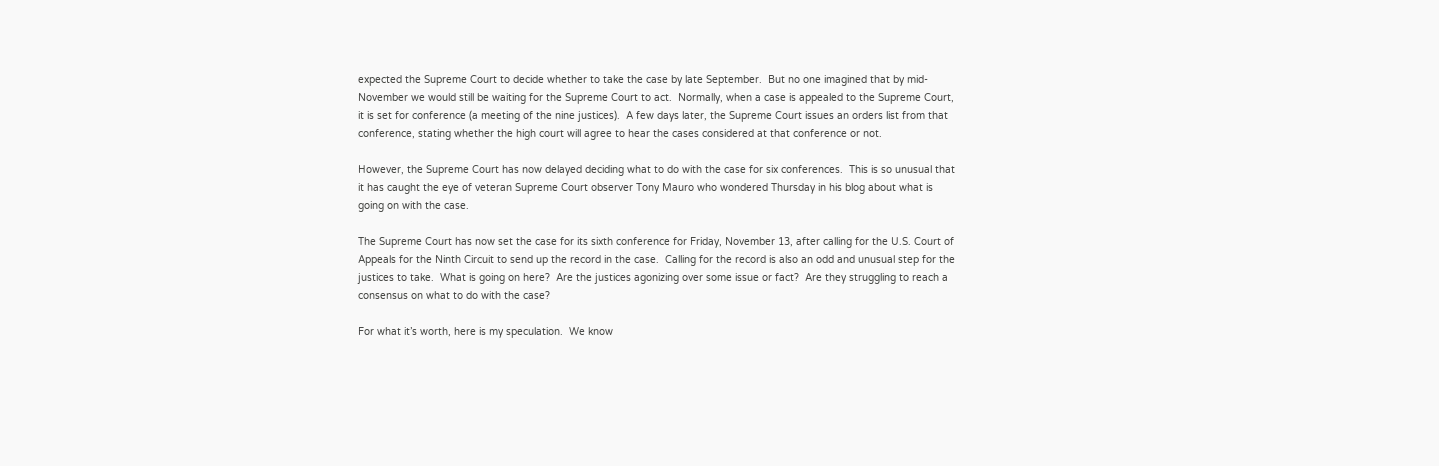expected the Supreme Court to decide whether to take the case by late September.  But no one imagined that by mid-November we would still be waiting for the Supreme Court to act.  Normally, when a case is appealed to the Supreme Court, it is set for conference (a meeting of the nine justices).  A few days later, the Supreme Court issues an orders list from that conference, stating whether the high court will agree to hear the cases considered at that conference or not.

However, the Supreme Court has now delayed deciding what to do with the case for six conferences.  This is so unusual that it has caught the eye of veteran Supreme Court observer Tony Mauro who wondered Thursday in his blog about what is going on with the case.

The Supreme Court has now set the case for its sixth conference for Friday, November 13, after calling for the U.S. Court of Appeals for the Ninth Circuit to send up the record in the case.  Calling for the record is also an odd and unusual step for the justices to take.  What is going on here?  Are the justices agonizing over some issue or fact?  Are they struggling to reach a consensus on what to do with the case?

For what it’s worth, here is my speculation.  We know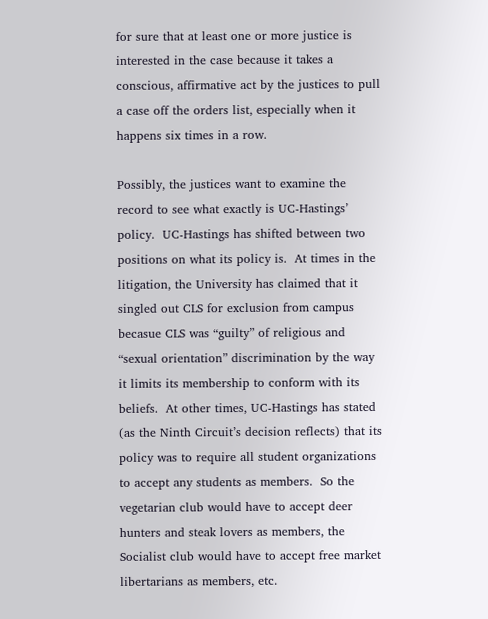for sure that at least one or more justice is interested in the case because it takes a conscious, affirmative act by the justices to pull a case off the orders list, especially when it happens six times in a row.

Possibly, the justices want to examine the record to see what exactly is UC-Hastings’ policy.  UC-Hastings has shifted between two positions on what its policy is.  At times in the litigation, the University has claimed that it singled out CLS for exclusion from campus becasue CLS was “guilty” of religious and “sexual orientation” discrimination by the way it limits its membership to conform with its beliefs.  At other times, UC-Hastings has stated (as the Ninth Circuit’s decision reflects) that its policy was to require all student organizations to accept any students as members.  So the vegetarian club would have to accept deer hunters and steak lovers as members, the Socialist club would have to accept free market libertarians as members, etc.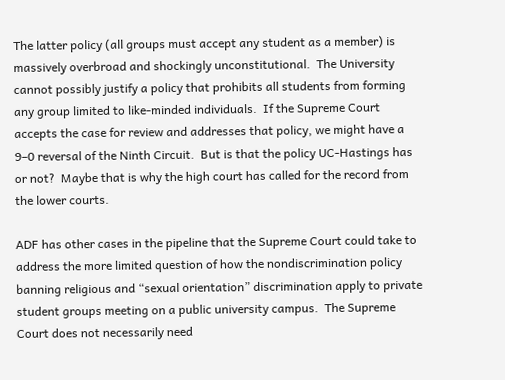The latter policy (all groups must accept any student as a member) is massively overbroad and shockingly unconstitutional.  The University cannot possibly justify a policy that prohibits all students from forming any group limited to like-minded individuals.  If the Supreme Court accepts the case for review and addresses that policy, we might have a 9–0 reversal of the Ninth Circuit.  But is that the policy UC-Hastings has or not?  Maybe that is why the high court has called for the record from the lower courts.

ADF has other cases in the pipeline that the Supreme Court could take to address the more limited question of how the nondiscrimination policy banning religious and “sexual orientation” discrimination apply to private student groups meeting on a public university campus.  The Supreme Court does not necessarily need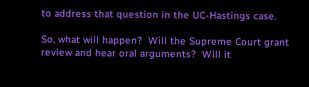to address that question in the UC-Hastings case.

So, what will happen?  Will the Supreme Court grant review and hear oral arguments?  Will it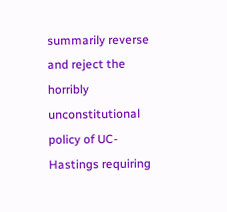summarily reverse and reject the horribly unconstitutional policy of UC-Hastings requiring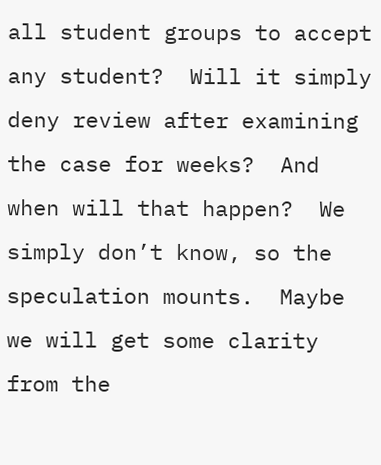all student groups to accept any student?  Will it simply deny review after examining the case for weeks?  And when will that happen?  We simply don’t know, so the speculation mounts.  Maybe we will get some clarity from the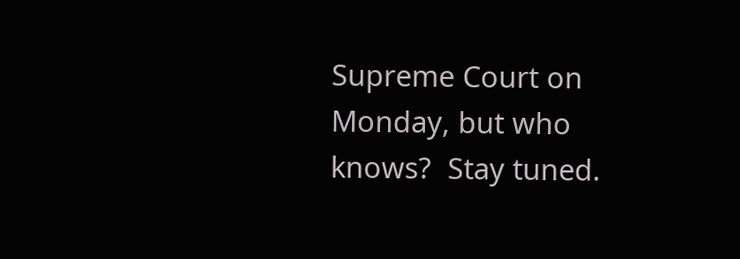Supreme Court on Monday, but who knows?  Stay tuned.